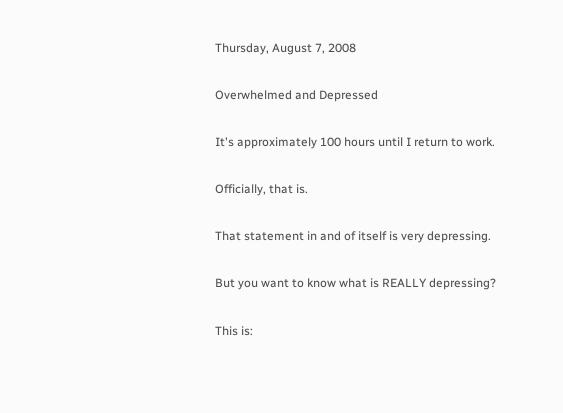Thursday, August 7, 2008

Overwhelmed and Depressed

It's approximately 100 hours until I return to work.

Officially, that is.

That statement in and of itself is very depressing.

But you want to know what is REALLY depressing?

This is: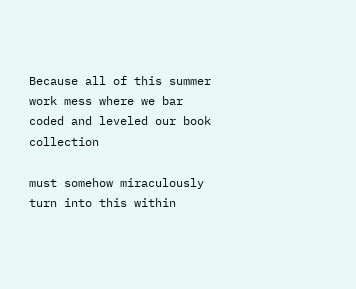Because all of this summer work mess where we bar coded and leveled our book collection

must somehow miraculously turn into this within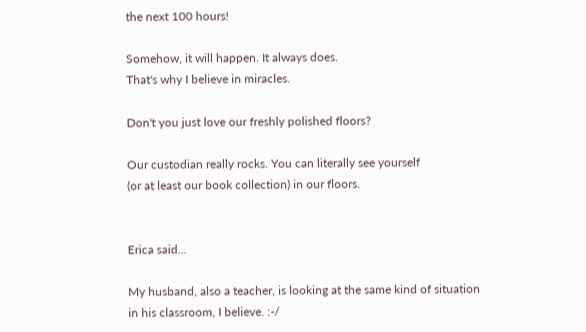the next 100 hours!

Somehow, it will happen. It always does.
That's why I believe in miracles.

Don't you just love our freshly polished floors?

Our custodian really rocks. You can literally see yourself
(or at least our book collection) in our floors.


Erica said...

My husband, also a teacher, is looking at the same kind of situation in his classroom, I believe. :-/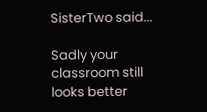SisterTwo said...

Sadly your classroom still looks better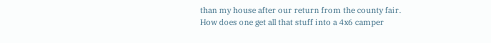than my house after our return from the county fair. How does one get all that stuff into a 4x6 camper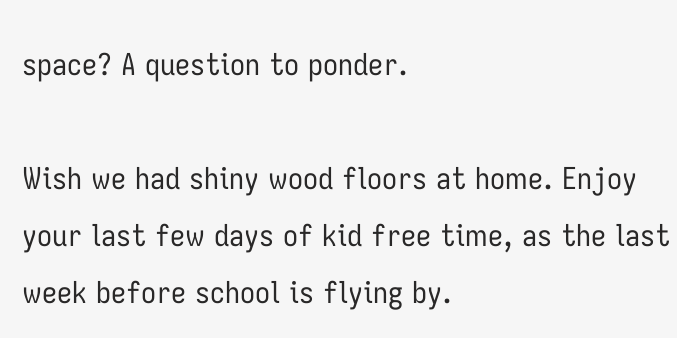space? A question to ponder.

Wish we had shiny wood floors at home. Enjoy your last few days of kid free time, as the last week before school is flying by.